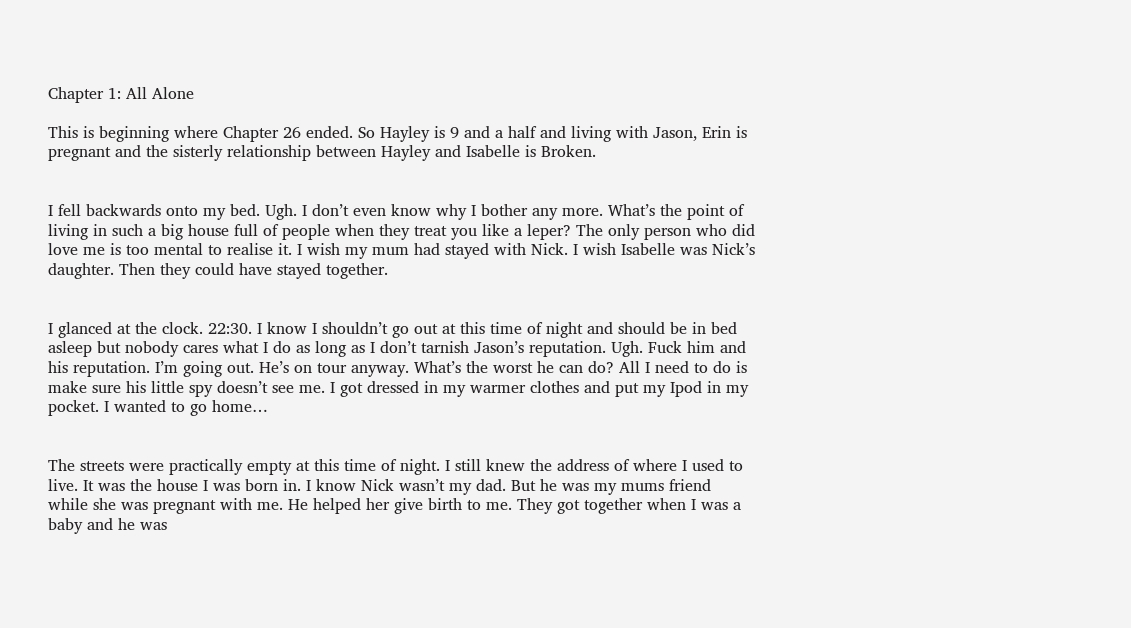Chapter 1: All Alone

This is beginning where Chapter 26 ended. So Hayley is 9 and a half and living with Jason, Erin is pregnant and the sisterly relationship between Hayley and Isabelle is Broken.


I fell backwards onto my bed. Ugh. I don’t even know why I bother any more. What’s the point of living in such a big house full of people when they treat you like a leper? The only person who did love me is too mental to realise it. I wish my mum had stayed with Nick. I wish Isabelle was Nick’s daughter. Then they could have stayed together.


I glanced at the clock. 22:30. I know I shouldn’t go out at this time of night and should be in bed asleep but nobody cares what I do as long as I don’t tarnish Jason’s reputation. Ugh. Fuck him and his reputation. I’m going out. He’s on tour anyway. What’s the worst he can do? All I need to do is make sure his little spy doesn’t see me. I got dressed in my warmer clothes and put my Ipod in my pocket. I wanted to go home…


The streets were practically empty at this time of night. I still knew the address of where I used to live. It was the house I was born in. I know Nick wasn’t my dad. But he was my mums friend while she was pregnant with me. He helped her give birth to me. They got together when I was a baby and he was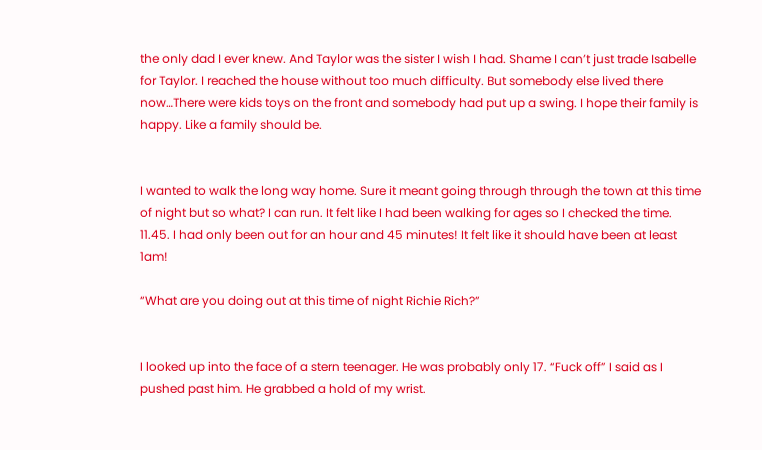the only dad I ever knew. And Taylor was the sister I wish I had. Shame I can’t just trade Isabelle for Taylor. I reached the house without too much difficulty. But somebody else lived there now…There were kids toys on the front and somebody had put up a swing. I hope their family is happy. Like a family should be.


I wanted to walk the long way home. Sure it meant going through through the town at this time of night but so what? I can run. It felt like I had been walking for ages so I checked the time. 11.45. I had only been out for an hour and 45 minutes! It felt like it should have been at least 1am!

“What are you doing out at this time of night Richie Rich?”


I looked up into the face of a stern teenager. He was probably only 17. “Fuck off” I said as I pushed past him. He grabbed a hold of my wrist.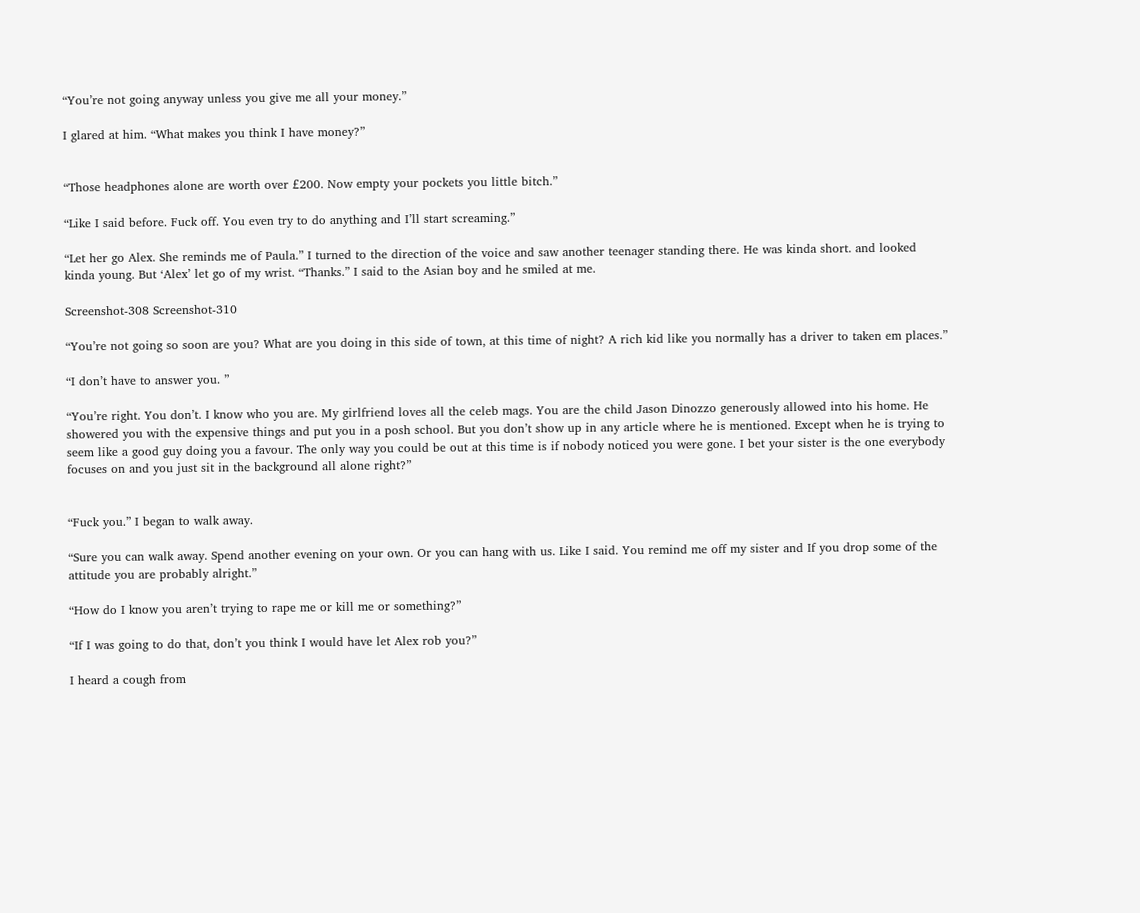“You’re not going anyway unless you give me all your money.”

I glared at him. “What makes you think I have money?”


“Those headphones alone are worth over £200. Now empty your pockets you little bitch.”

“Like I said before. Fuck off. You even try to do anything and I’ll start screaming.”

“Let her go Alex. She reminds me of Paula.” I turned to the direction of the voice and saw another teenager standing there. He was kinda short. and looked kinda young. But ‘Alex’ let go of my wrist. “Thanks.” I said to the Asian boy and he smiled at me.

Screenshot-308 Screenshot-310

“You’re not going so soon are you? What are you doing in this side of town, at this time of night? A rich kid like you normally has a driver to taken em places.”

“I don’t have to answer you. ”

“You’re right. You don’t. I know who you are. My girlfriend loves all the celeb mags. You are the child Jason Dinozzo generously allowed into his home. He showered you with the expensive things and put you in a posh school. But you don’t show up in any article where he is mentioned. Except when he is trying to seem like a good guy doing you a favour. The only way you could be out at this time is if nobody noticed you were gone. I bet your sister is the one everybody focuses on and you just sit in the background all alone right?”


“Fuck you.” I began to walk away.

“Sure you can walk away. Spend another evening on your own. Or you can hang with us. Like I said. You remind me off my sister and If you drop some of the attitude you are probably alright.”

“How do I know you aren’t trying to rape me or kill me or something?”

“If I was going to do that, don’t you think I would have let Alex rob you?”

I heard a cough from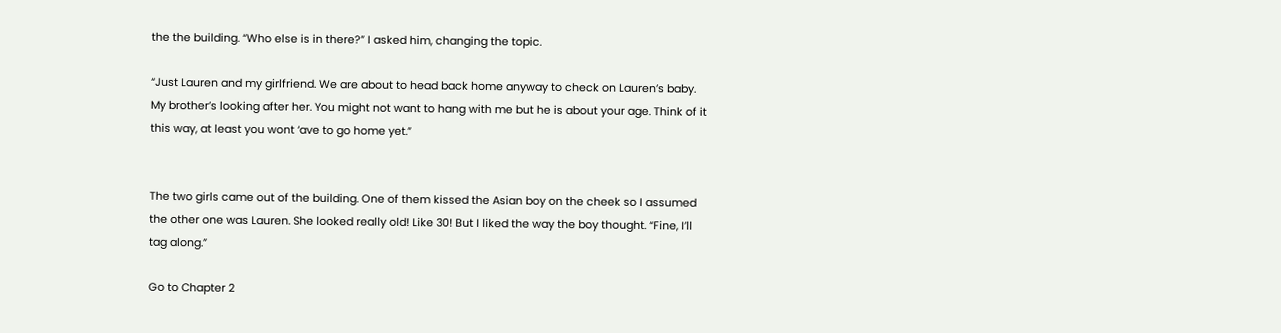the the building. “Who else is in there?” I asked him, changing the topic.

“Just Lauren and my girlfriend. We are about to head back home anyway to check on Lauren’s baby. My brother’s looking after her. You might not want to hang with me but he is about your age. Think of it this way, at least you wont ‘ave to go home yet.”


The two girls came out of the building. One of them kissed the Asian boy on the cheek so I assumed the other one was Lauren. She looked really old! Like 30! But I liked the way the boy thought. “Fine, I’ll tag along.”

Go to Chapter 2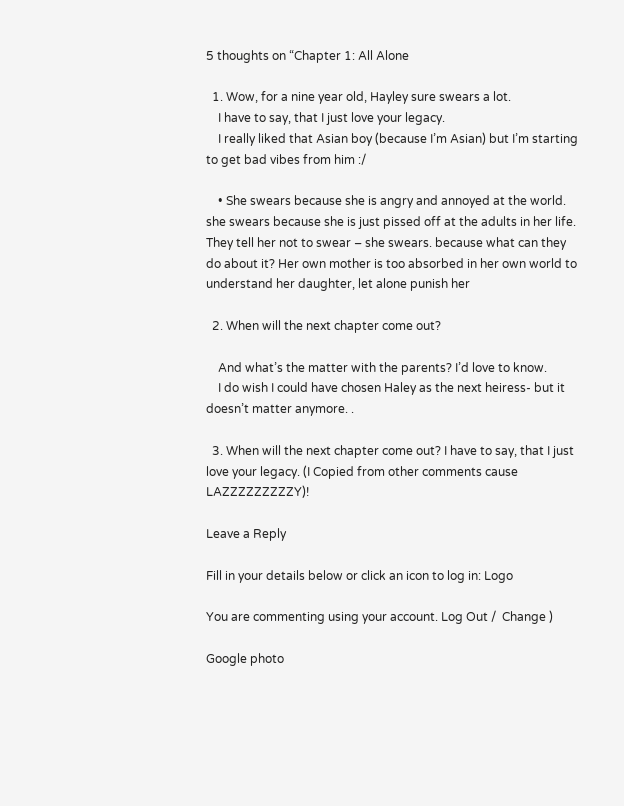5 thoughts on “Chapter 1: All Alone

  1. Wow, for a nine year old, Hayley sure swears a lot.
    I have to say, that I just love your legacy.
    I really liked that Asian boy (because I’m Asian) but I’m starting to get bad vibes from him :/

    • She swears because she is angry and annoyed at the world. she swears because she is just pissed off at the adults in her life. They tell her not to swear – she swears. because what can they do about it? Her own mother is too absorbed in her own world to understand her daughter, let alone punish her

  2. When will the next chapter come out?

    And what’s the matter with the parents? I’d love to know.
    I do wish I could have chosen Haley as the next heiress- but it doesn’t matter anymore. .

  3. When will the next chapter come out? I have to say, that I just love your legacy. (I Copied from other comments cause LAZZZZZZZZZY)!

Leave a Reply

Fill in your details below or click an icon to log in: Logo

You are commenting using your account. Log Out /  Change )

Google photo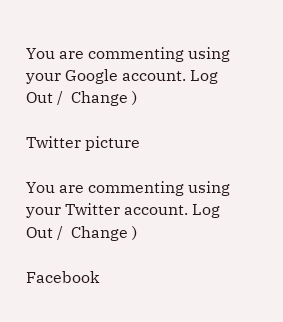You are commenting using your Google account. Log Out /  Change )

Twitter picture

You are commenting using your Twitter account. Log Out /  Change )

Facebook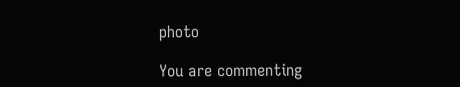photo

You are commenting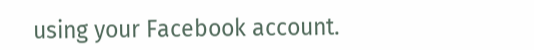using your Facebook account.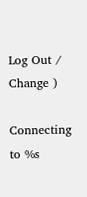Log Out /  Change )

Connecting to %s